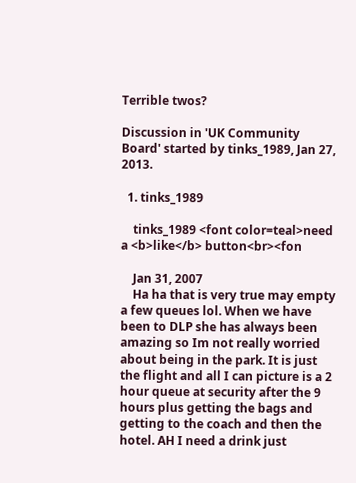Terrible twos?

Discussion in 'UK Community Board' started by tinks_1989, Jan 27, 2013.

  1. tinks_1989

    tinks_1989 <font color=teal>need a <b>like</b> button<br><fon

    Jan 31, 2007
    Ha ha that is very true may empty a few queues lol. When we have been to DLP she has always been amazing so Im not really worried about being in the park. It is just the flight and all I can picture is a 2 hour queue at security after the 9 hours plus getting the bags and getting to the coach and then the hotel. AH I need a drink just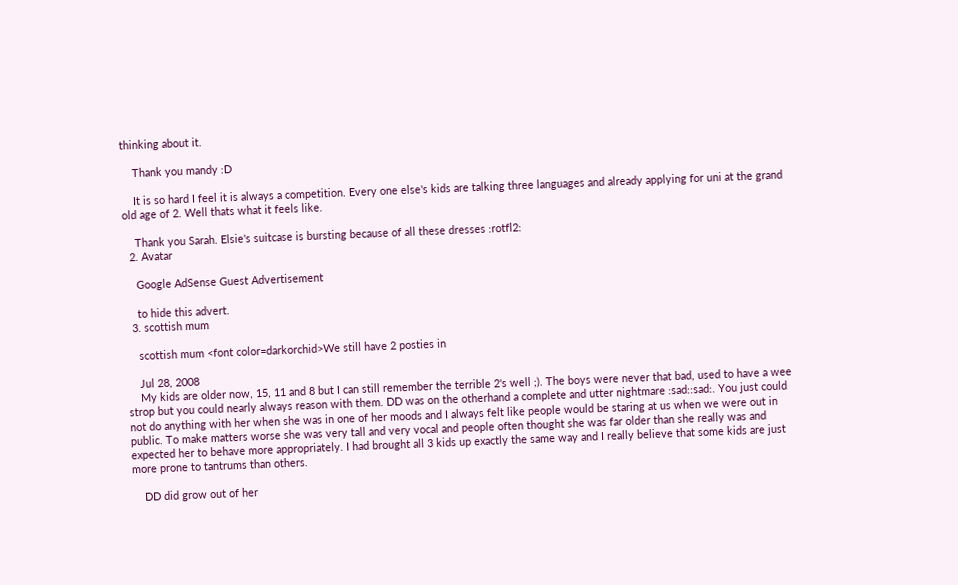thinking about it.

    Thank you mandy :D

    It is so hard I feel it is always a competition. Every one else's kids are talking three languages and already applying for uni at the grand old age of 2. Well thats what it feels like.

    Thank you Sarah. Elsie's suitcase is bursting because of all these dresses :rotfl2:
  2. Avatar

    Google AdSense Guest Advertisement

    to hide this advert.
  3. scottish mum

    scottish mum <font color=darkorchid>We still have 2 posties in

    Jul 28, 2008
    My kids are older now, 15, 11 and 8 but I can still remember the terrible 2's well ;). The boys were never that bad, used to have a wee strop but you could nearly always reason with them. DD was on the otherhand a complete and utter nightmare :sad::sad:. You just could not do anything with her when she was in one of her moods and I always felt like people would be staring at us when we were out in public. To make matters worse she was very tall and very vocal and people often thought she was far older than she really was and expected her to behave more appropriately. I had brought all 3 kids up exactly the same way and I really believe that some kids are just more prone to tantrums than others.

    DD did grow out of her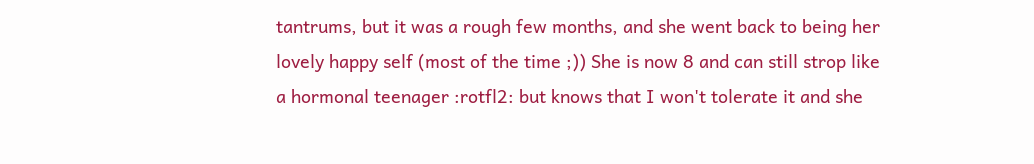tantrums, but it was a rough few months, and she went back to being her lovely happy self (most of the time ;)) She is now 8 and can still strop like a hormonal teenager :rotfl2: but knows that I won't tolerate it and she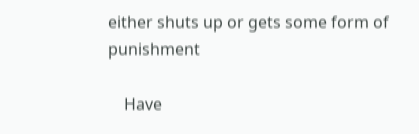either shuts up or gets some form of punishment

    Have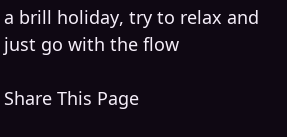a brill holiday, try to relax and just go with the flow

Share This Page